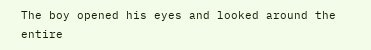The boy opened his eyes and looked around the entire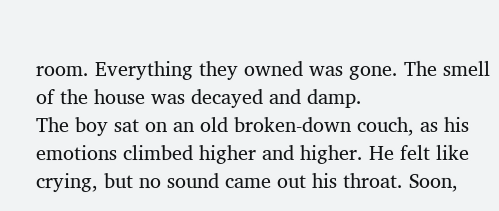room. Everything they owned was gone. The smell of the house was decayed and damp.
The boy sat on an old broken-down couch, as his emotions climbed higher and higher. He felt like crying, but no sound came out his throat. Soon,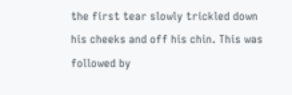the first tear slowly trickled down his cheeks and off his chin. This was followed by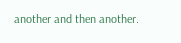another and then another.